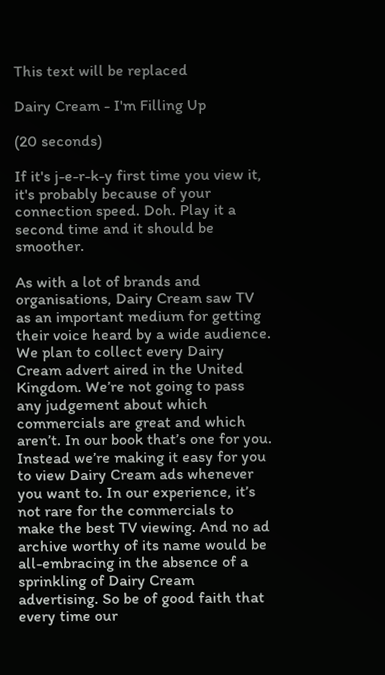This text will be replaced

Dairy Cream - I'm Filling Up

(20 seconds)

If it's j-e-r-k-y first time you view it, it's probably because of your connection speed. Doh. Play it a second time and it should be smoother.

As with a lot of brands and organisations, Dairy Cream saw TV as an important medium for getting their voice heard by a wide audience. We plan to collect every Dairy Cream advert aired in the United Kingdom. We’re not going to pass any judgement about which commercials are great and which aren’t. In our book that’s one for you. Instead we’re making it easy for you to view Dairy Cream ads whenever you want to. In our experience, it’s not rare for the commercials to make the best TV viewing. And no ad archive worthy of its name would be all-embracing in the absence of a sprinkling of Dairy Cream advertising. So be of good faith that every time our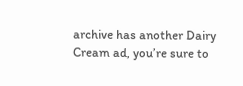archive has another Dairy Cream ad, you’re sure to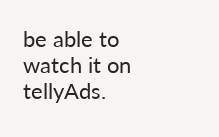be able to watch it on tellyAds.